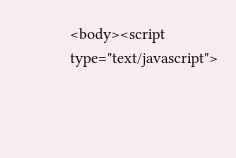<body><script type="text/javascript">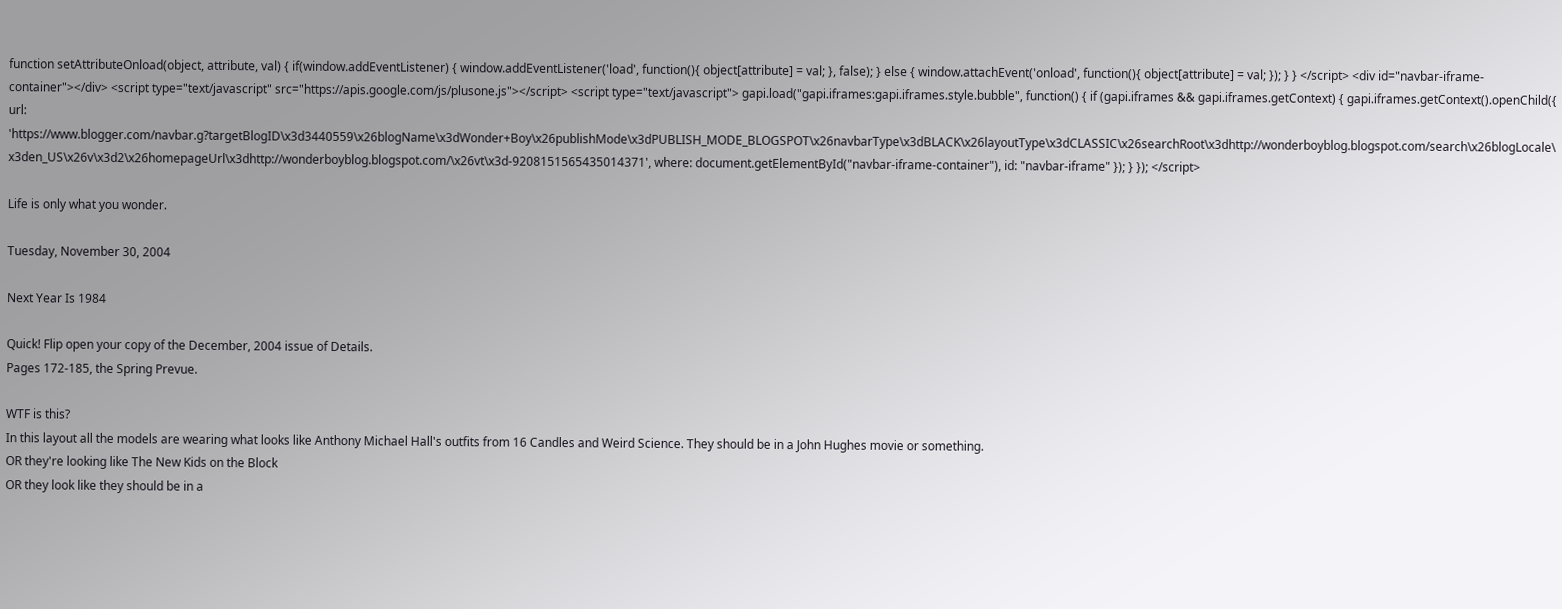function setAttributeOnload(object, attribute, val) { if(window.addEventListener) { window.addEventListener('load', function(){ object[attribute] = val; }, false); } else { window.attachEvent('onload', function(){ object[attribute] = val; }); } } </script> <div id="navbar-iframe-container"></div> <script type="text/javascript" src="https://apis.google.com/js/plusone.js"></script> <script type="text/javascript"> gapi.load("gapi.iframes:gapi.iframes.style.bubble", function() { if (gapi.iframes && gapi.iframes.getContext) { gapi.iframes.getContext().openChild({ url: 'https://www.blogger.com/navbar.g?targetBlogID\x3d3440559\x26blogName\x3dWonder+Boy\x26publishMode\x3dPUBLISH_MODE_BLOGSPOT\x26navbarType\x3dBLACK\x26layoutType\x3dCLASSIC\x26searchRoot\x3dhttp://wonderboyblog.blogspot.com/search\x26blogLocale\x3den_US\x26v\x3d2\x26homepageUrl\x3dhttp://wonderboyblog.blogspot.com/\x26vt\x3d-9208151565435014371', where: document.getElementById("navbar-iframe-container"), id: "navbar-iframe" }); } }); </script>

Life is only what you wonder.

Tuesday, November 30, 2004

Next Year Is 1984

Quick! Flip open your copy of the December, 2004 issue of Details.
Pages 172-185, the Spring Prevue.

WTF is this?
In this layout all the models are wearing what looks like Anthony Michael Hall's outfits from 16 Candles and Weird Science. They should be in a John Hughes movie or something.
OR they're looking like The New Kids on the Block
OR they look like they should be in a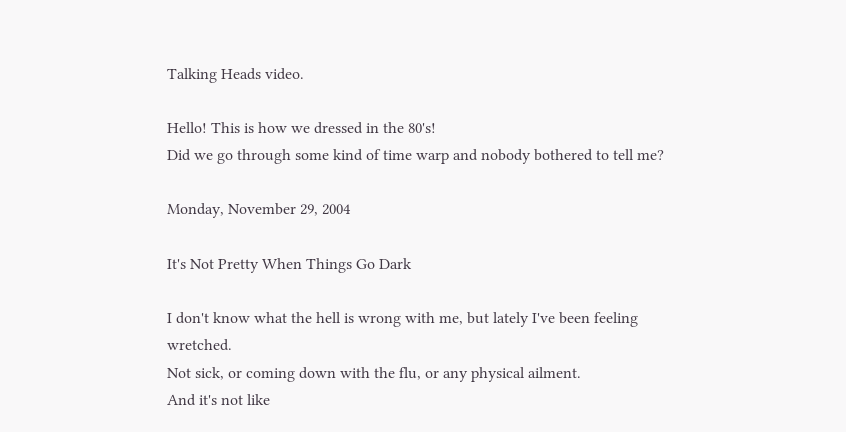Talking Heads video.

Hello! This is how we dressed in the 80's!
Did we go through some kind of time warp and nobody bothered to tell me?

Monday, November 29, 2004

It's Not Pretty When Things Go Dark

I don't know what the hell is wrong with me, but lately I've been feeling wretched.
Not sick, or coming down with the flu, or any physical ailment.
And it's not like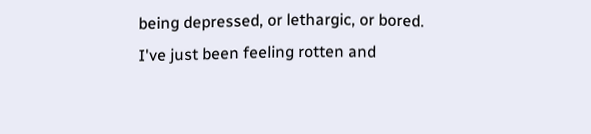being depressed, or lethargic, or bored.
I've just been feeling rotten and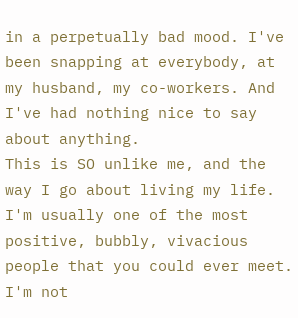in a perpetually bad mood. I've been snapping at everybody, at my husband, my co-workers. And I've had nothing nice to say about anything.
This is SO unlike me, and the way I go about living my life. I'm usually one of the most positive, bubbly, vivacious people that you could ever meet. I'm not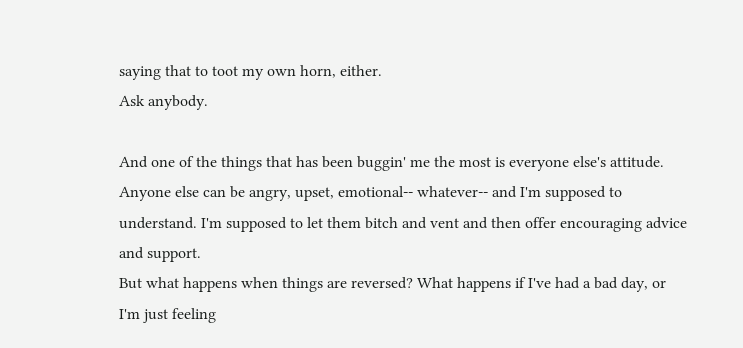saying that to toot my own horn, either.
Ask anybody.

And one of the things that has been buggin' me the most is everyone else's attitude.
Anyone else can be angry, upset, emotional-- whatever-- and I'm supposed to understand. I'm supposed to let them bitch and vent and then offer encouraging advice and support.
But what happens when things are reversed? What happens if I've had a bad day, or I'm just feeling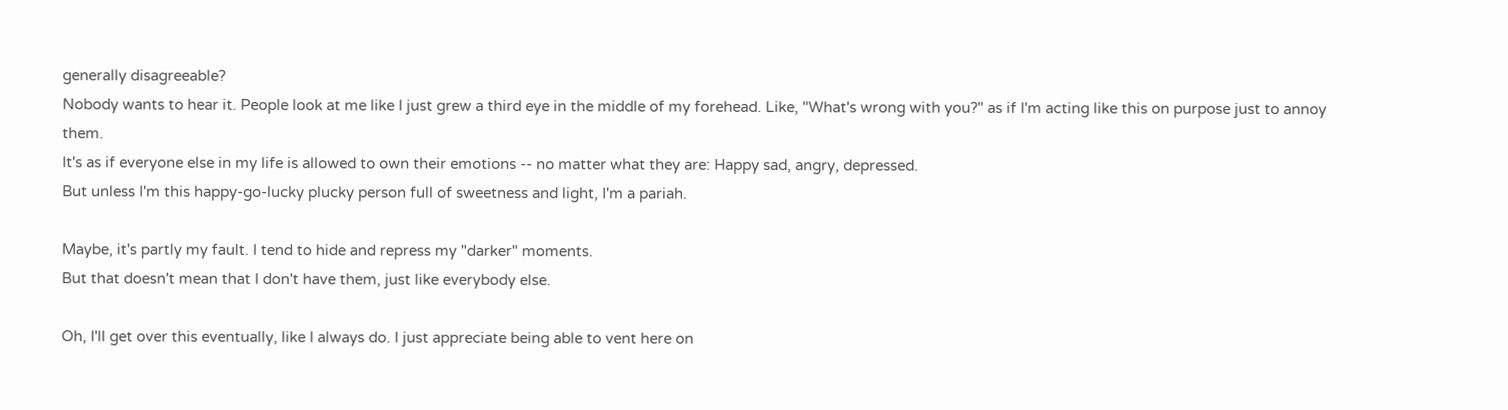generally disagreeable?
Nobody wants to hear it. People look at me like I just grew a third eye in the middle of my forehead. Like, "What's wrong with you?" as if I'm acting like this on purpose just to annoy them.
It's as if everyone else in my life is allowed to own their emotions -- no matter what they are: Happy sad, angry, depressed.
But unless I'm this happy-go-lucky plucky person full of sweetness and light, I'm a pariah.

Maybe, it's partly my fault. I tend to hide and repress my "darker" moments.
But that doesn't mean that I don't have them, just like everybody else.

Oh, I'll get over this eventually, like I always do. I just appreciate being able to vent here on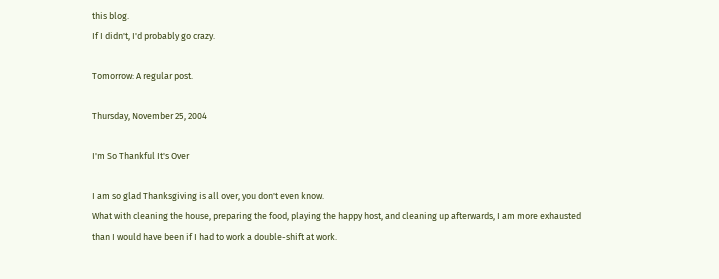this blog.
If I didn't, I'd probably go crazy.

Tomorrow: A regular post.

Thursday, November 25, 2004

I'm So Thankful It's Over

I am so glad Thanksgiving is all over, you don't even know.
What with cleaning the house, preparing the food, playing the happy host, and cleaning up afterwards, I am more exhausted than I would have been if I had to work a double-shift at work.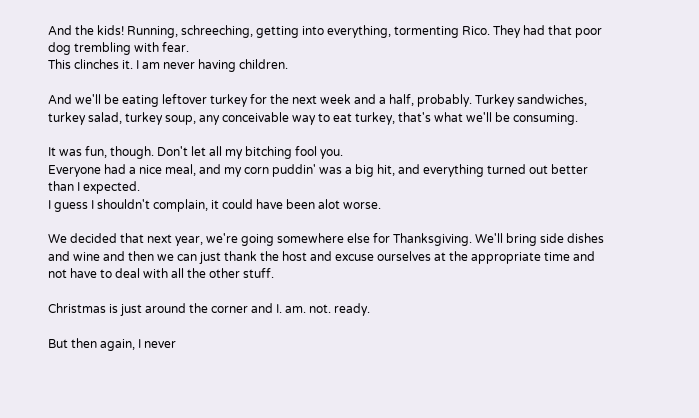And the kids! Running, schreeching, getting into everything, tormenting Rico. They had that poor dog trembling with fear.
This clinches it. I am never having children.

And we'll be eating leftover turkey for the next week and a half, probably. Turkey sandwiches, turkey salad, turkey soup, any conceivable way to eat turkey, that's what we'll be consuming.

It was fun, though. Don't let all my bitching fool you.
Everyone had a nice meal, and my corn puddin' was a big hit, and everything turned out better than I expected.
I guess I shouldn't complain, it could have been alot worse.

We decided that next year, we're going somewhere else for Thanksgiving. We'll bring side dishes and wine and then we can just thank the host and excuse ourselves at the appropriate time and not have to deal with all the other stuff.

Christmas is just around the corner and I. am. not. ready.

But then again, I never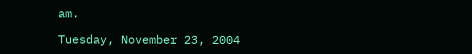am.

Tuesday, November 23, 2004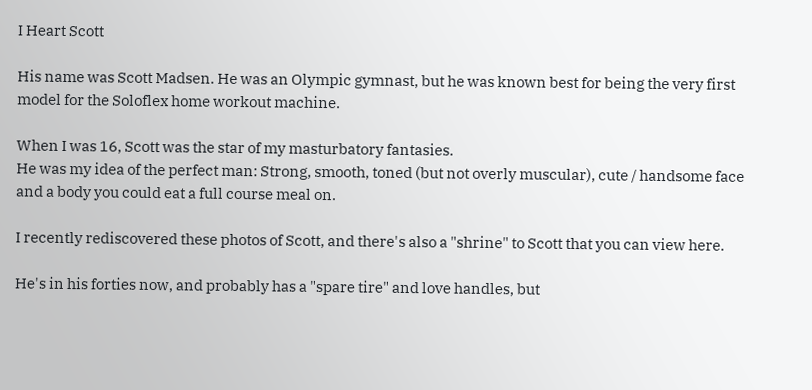I Heart Scott

His name was Scott Madsen. He was an Olympic gymnast, but he was known best for being the very first model for the Soloflex home workout machine.

When I was 16, Scott was the star of my masturbatory fantasies.
He was my idea of the perfect man: Strong, smooth, toned (but not overly muscular), cute / handsome face and a body you could eat a full course meal on.

I recently rediscovered these photos of Scott, and there's also a "shrine" to Scott that you can view here.

He's in his forties now, and probably has a "spare tire" and love handles, but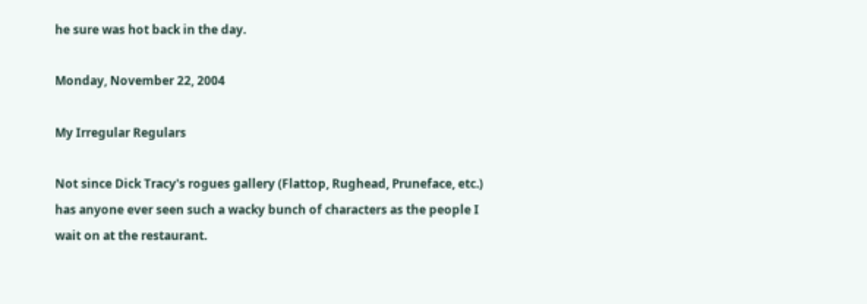he sure was hot back in the day.

Monday, November 22, 2004

My Irregular Regulars

Not since Dick Tracy's rogues gallery (Flattop, Rughead, Pruneface, etc.) has anyone ever seen such a wacky bunch of characters as the people I wait on at the restaurant.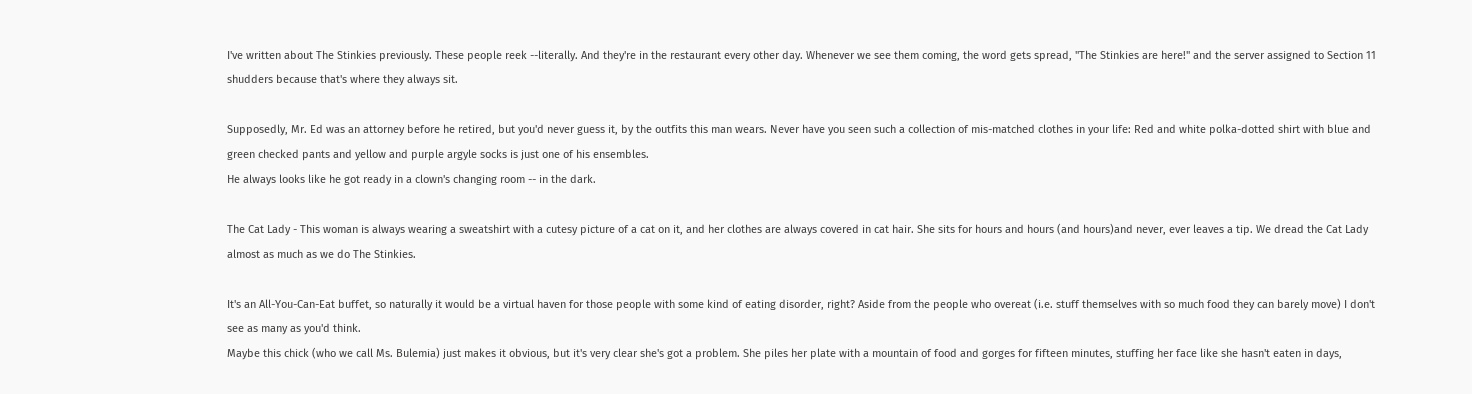I've written about The Stinkies previously. These people reek --literally. And they're in the restaurant every other day. Whenever we see them coming, the word gets spread, "The Stinkies are here!" and the server assigned to Section 11 shudders because that's where they always sit.

Supposedly, Mr. Ed was an attorney before he retired, but you'd never guess it, by the outfits this man wears. Never have you seen such a collection of mis-matched clothes in your life: Red and white polka-dotted shirt with blue and green checked pants and yellow and purple argyle socks is just one of his ensembles.
He always looks like he got ready in a clown's changing room -- in the dark.

The Cat Lady - This woman is always wearing a sweatshirt with a cutesy picture of a cat on it, and her clothes are always covered in cat hair. She sits for hours and hours (and hours)and never, ever leaves a tip. We dread the Cat Lady almost as much as we do The Stinkies.

It's an All-You-Can-Eat buffet, so naturally it would be a virtual haven for those people with some kind of eating disorder, right? Aside from the people who overeat (i.e. stuff themselves with so much food they can barely move) I don't see as many as you'd think.
Maybe this chick (who we call Ms. Bulemia) just makes it obvious, but it's very clear she's got a problem. She piles her plate with a mountain of food and gorges for fifteen minutes, stuffing her face like she hasn't eaten in days,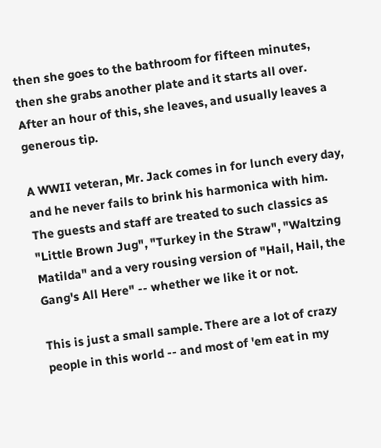then she goes to the bathroom for fifteen minutes, then she grabs another plate and it starts all over. After an hour of this, she leaves, and usually leaves a generous tip.

A WWII veteran, Mr. Jack comes in for lunch every day, and he never fails to brink his harmonica with him. The guests and staff are treated to such classics as "Little Brown Jug", "Turkey in the Straw", "Waltzing Matilda" and a very rousing version of "Hail, Hail, the Gang's All Here" -- whether we like it or not.

This is just a small sample. There are a lot of crazy people in this world -- and most of 'em eat in my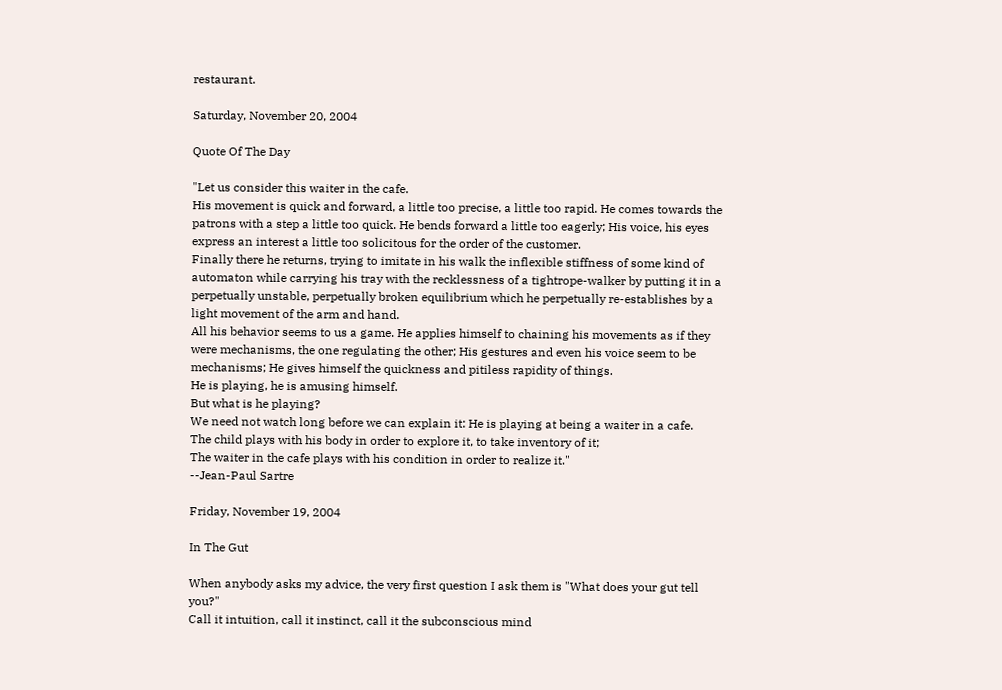restaurant.

Saturday, November 20, 2004

Quote Of The Day

"Let us consider this waiter in the cafe.
His movement is quick and forward, a little too precise, a little too rapid. He comes towards the patrons with a step a little too quick. He bends forward a little too eagerly; His voice, his eyes express an interest a little too solicitous for the order of the customer.
Finally there he returns, trying to imitate in his walk the inflexible stiffness of some kind of automaton while carrying his tray with the recklessness of a tightrope-walker by putting it in a perpetually unstable, perpetually broken equilibrium which he perpetually re-establishes by a light movement of the arm and hand.
All his behavior seems to us a game. He applies himself to chaining his movements as if they were mechanisms, the one regulating the other; His gestures and even his voice seem to be mechanisms; He gives himself the quickness and pitiless rapidity of things.
He is playing, he is amusing himself.
But what is he playing?
We need not watch long before we can explain it: He is playing at being a waiter in a cafe.
The child plays with his body in order to explore it, to take inventory of it;
The waiter in the cafe plays with his condition in order to realize it."
--Jean-Paul Sartre

Friday, November 19, 2004

In The Gut

When anybody asks my advice, the very first question I ask them is "What does your gut tell you?"
Call it intuition, call it instinct, call it the subconscious mind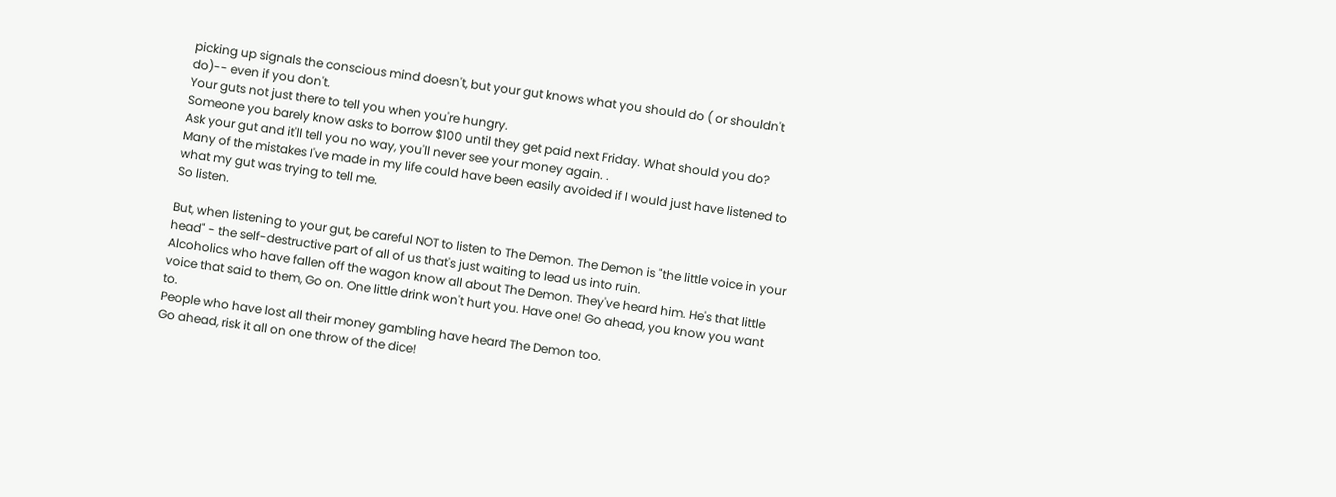picking up signals the conscious mind doesn't, but your gut knows what you should do ( or shouldn't do)-- even if you don't.
Your guts not just there to tell you when you're hungry.
Someone you barely know asks to borrow $100 until they get paid next Friday. What should you do?
Ask your gut and it'll tell you no way, you'll never see your money again. .
Many of the mistakes I've made in my life could have been easily avoided if I would just have listened to what my gut was trying to tell me.
So listen.

But, when listening to your gut, be careful NOT to listen to The Demon. The Demon is "the little voice in your head" - the self-destructive part of all of us that's just waiting to lead us into ruin.
Alcoholics who have fallen off the wagon know all about The Demon. They've heard him. He's that little voice that said to them, Go on. One little drink won't hurt you. Have one! Go ahead, you know you want to.
People who have lost all their money gambling have heard The Demon too.
Go ahead, risk it all on one throw of the dice!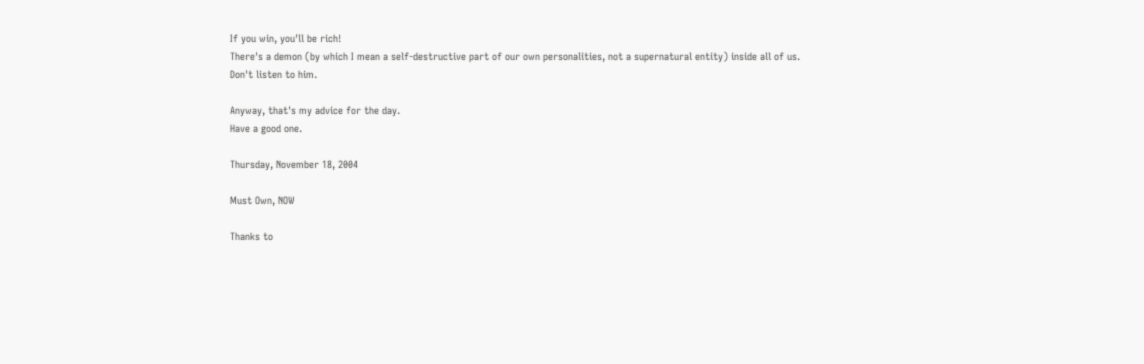If you win, you'll be rich!
There's a demon (by which I mean a self-destructive part of our own personalities, not a supernatural entity) inside all of us.
Don't listen to him.

Anyway, that's my advice for the day.
Have a good one.

Thursday, November 18, 2004

Must Own, NOW

Thanks to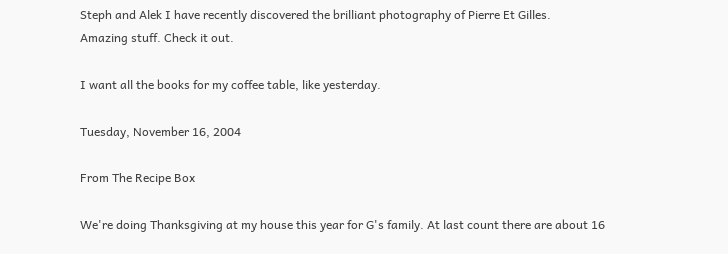Steph and Alek I have recently discovered the brilliant photography of Pierre Et Gilles.
Amazing stuff. Check it out.

I want all the books for my coffee table, like yesterday.

Tuesday, November 16, 2004

From The Recipe Box

We're doing Thanksgiving at my house this year for G's family. At last count there are about 16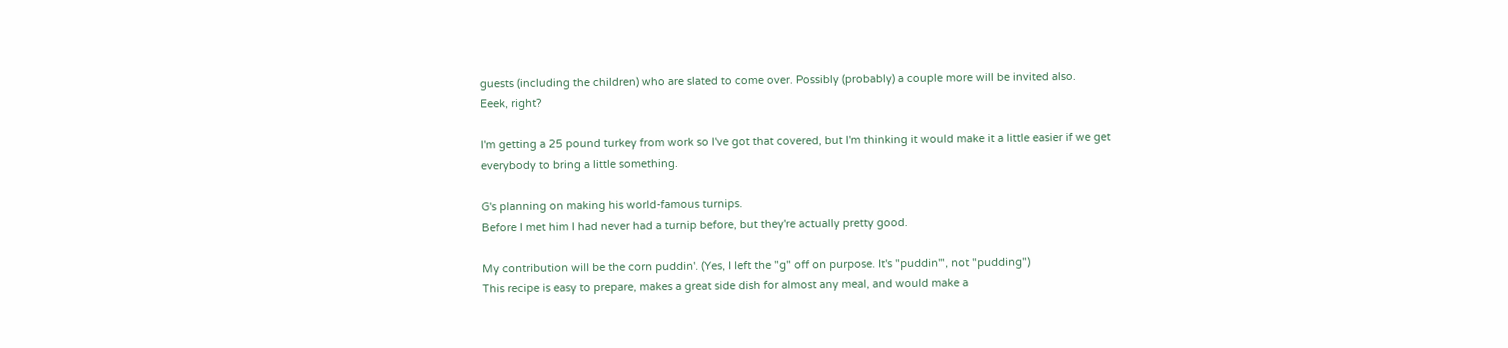guests (including the children) who are slated to come over. Possibly (probably) a couple more will be invited also.
Eeek, right?

I'm getting a 25 pound turkey from work so I've got that covered, but I'm thinking it would make it a little easier if we get everybody to bring a little something.

G's planning on making his world-famous turnips.
Before I met him I had never had a turnip before, but they're actually pretty good.

My contribution will be the corn puddin'. (Yes, I left the "g" off on purpose. It's "puddin'", not "pudding")
This recipe is easy to prepare, makes a great side dish for almost any meal, and would make a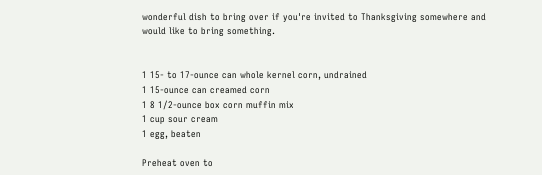wonderful dish to bring over if you're invited to Thanksgiving somewhere and would like to bring something.


1 15- to 17-ounce can whole kernel corn, undrained
1 15-ounce can creamed corn
1 8 1/2-ounce box corn muffin mix
1 cup sour cream
1 egg, beaten

Preheat oven to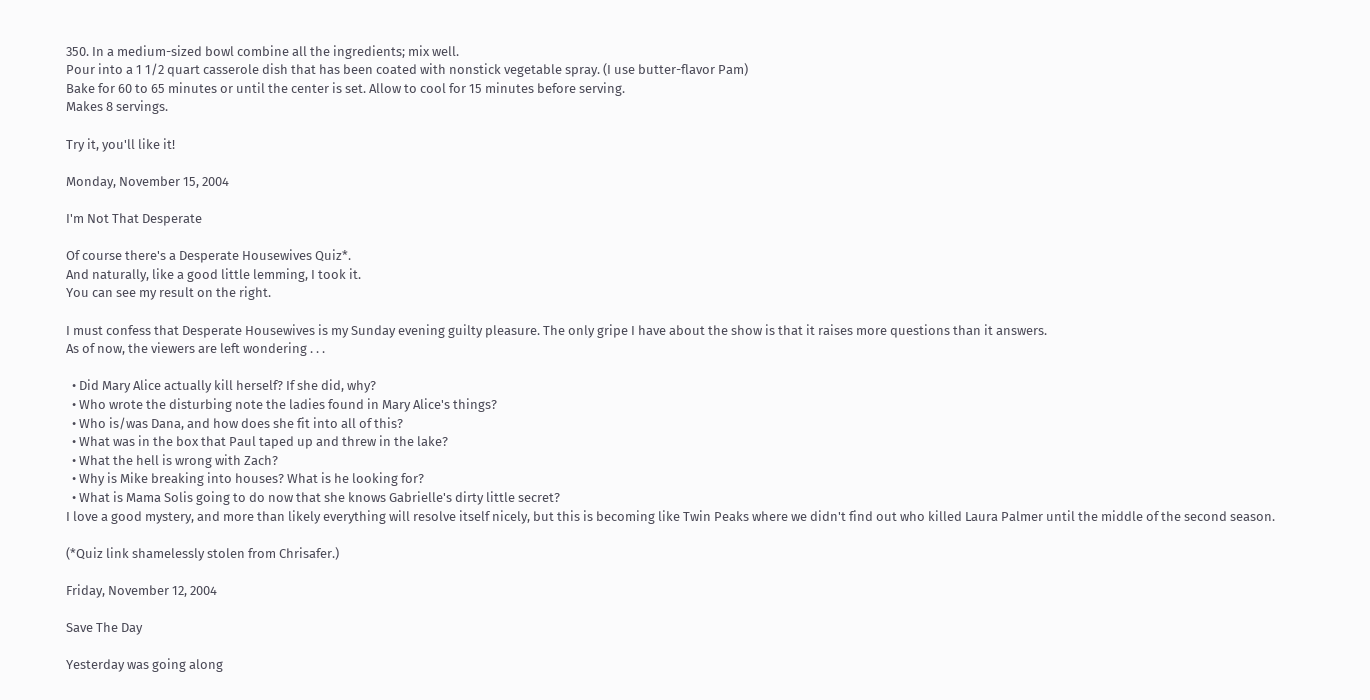350. In a medium-sized bowl combine all the ingredients; mix well.
Pour into a 1 1/2 quart casserole dish that has been coated with nonstick vegetable spray. (I use butter-flavor Pam)
Bake for 60 to 65 minutes or until the center is set. Allow to cool for 15 minutes before serving.
Makes 8 servings.

Try it, you'll like it!

Monday, November 15, 2004

I'm Not That Desperate

Of course there's a Desperate Housewives Quiz*.
And naturally, like a good little lemming, I took it.
You can see my result on the right.

I must confess that Desperate Housewives is my Sunday evening guilty pleasure. The only gripe I have about the show is that it raises more questions than it answers.
As of now, the viewers are left wondering . . .

  • Did Mary Alice actually kill herself? If she did, why?
  • Who wrote the disturbing note the ladies found in Mary Alice's things?
  • Who is/was Dana, and how does she fit into all of this?
  • What was in the box that Paul taped up and threw in the lake?
  • What the hell is wrong with Zach?
  • Why is Mike breaking into houses? What is he looking for?
  • What is Mama Solis going to do now that she knows Gabrielle's dirty little secret?
I love a good mystery, and more than likely everything will resolve itself nicely, but this is becoming like Twin Peaks where we didn't find out who killed Laura Palmer until the middle of the second season.

(*Quiz link shamelessly stolen from Chrisafer.)

Friday, November 12, 2004

Save The Day

Yesterday was going along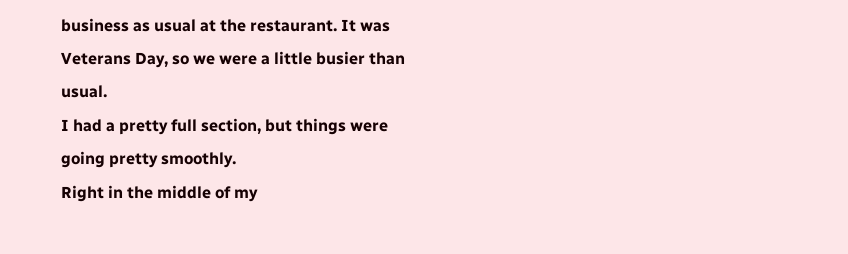business as usual at the restaurant. It was Veterans Day, so we were a little busier than usual.
I had a pretty full section, but things were going pretty smoothly.
Right in the middle of my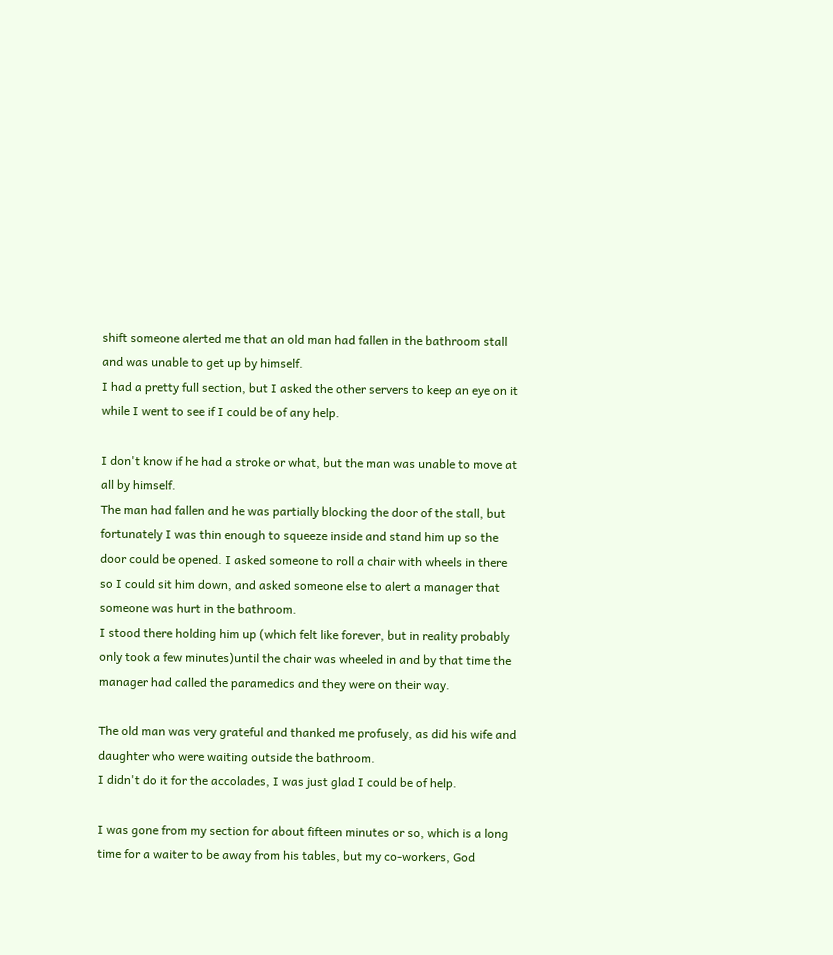shift someone alerted me that an old man had fallen in the bathroom stall and was unable to get up by himself.
I had a pretty full section, but I asked the other servers to keep an eye on it while I went to see if I could be of any help.

I don't know if he had a stroke or what, but the man was unable to move at all by himself.
The man had fallen and he was partially blocking the door of the stall, but fortunately I was thin enough to squeeze inside and stand him up so the door could be opened. I asked someone to roll a chair with wheels in there so I could sit him down, and asked someone else to alert a manager that someone was hurt in the bathroom.
I stood there holding him up (which felt like forever, but in reality probably only took a few minutes)until the chair was wheeled in and by that time the manager had called the paramedics and they were on their way.

The old man was very grateful and thanked me profusely, as did his wife and daughter who were waiting outside the bathroom.
I didn't do it for the accolades, I was just glad I could be of help.

I was gone from my section for about fifteen minutes or so, which is a long time for a waiter to be away from his tables, but my co-workers, God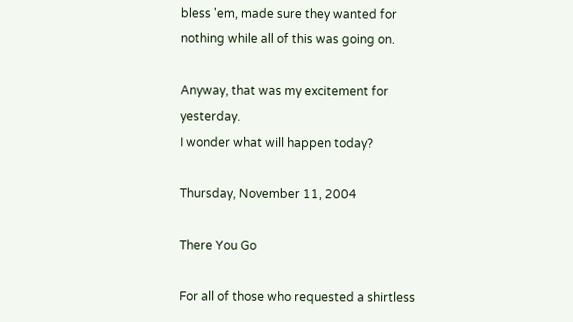bless 'em, made sure they wanted for nothing while all of this was going on.

Anyway, that was my excitement for yesterday.
I wonder what will happen today?

Thursday, November 11, 2004

There You Go

For all of those who requested a shirtless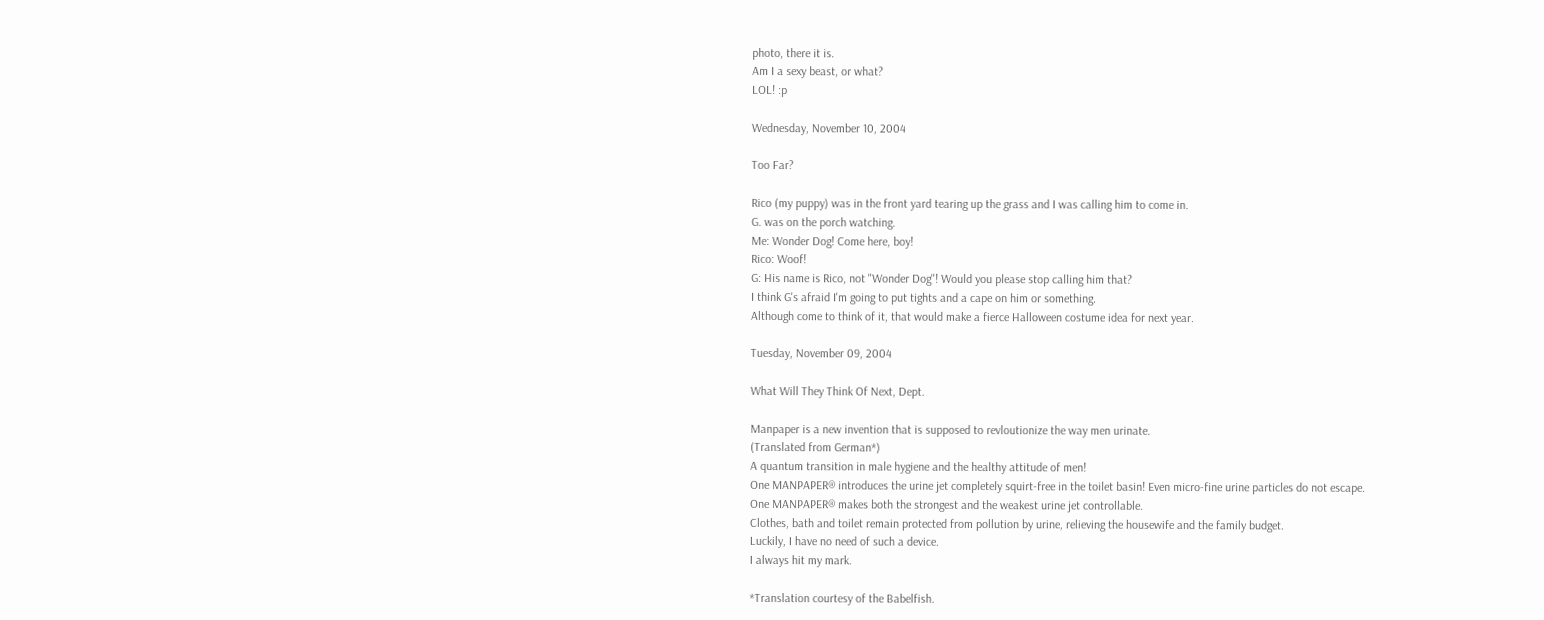photo, there it is.
Am I a sexy beast, or what?
LOL! :p

Wednesday, November 10, 2004

Too Far?

Rico (my puppy) was in the front yard tearing up the grass and I was calling him to come in.
G. was on the porch watching.
Me: Wonder Dog! Come here, boy!
Rico: Woof!
G: His name is Rico, not "Wonder Dog"! Would you please stop calling him that?
I think G's afraid I'm going to put tights and a cape on him or something.
Although come to think of it, that would make a fierce Halloween costume idea for next year.

Tuesday, November 09, 2004

What Will They Think Of Next, Dept.

Manpaper is a new invention that is supposed to revloutionize the way men urinate.
(Translated from German*)
A quantum transition in male hygiene and the healthy attitude of men!
One MANPAPER® introduces the urine jet completely squirt-free in the toilet basin! Even micro-fine urine particles do not escape.
One MANPAPER® makes both the strongest and the weakest urine jet controllable.
Clothes, bath and toilet remain protected from pollution by urine, relieving the housewife and the family budget.
Luckily, I have no need of such a device.
I always hit my mark.

*Translation courtesy of the Babelfish.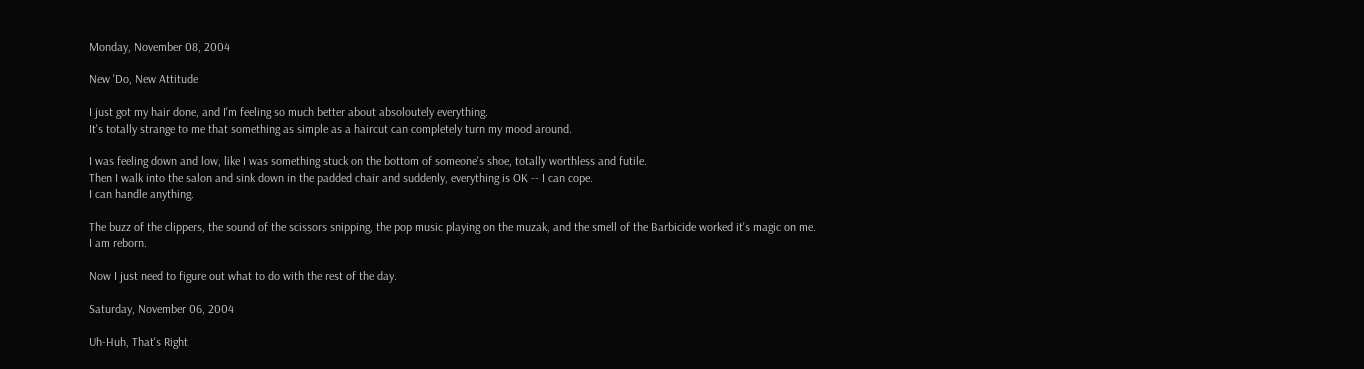Monday, November 08, 2004

New 'Do, New Attitude

I just got my hair done, and I'm feeling so much better about absoloutely everything.
It's totally strange to me that something as simple as a haircut can completely turn my mood around.

I was feeling down and low, like I was something stuck on the bottom of someone's shoe, totally worthless and futile.
Then I walk into the salon and sink down in the padded chair and suddenly, everything is OK -- I can cope.
I can handle anything.

The buzz of the clippers, the sound of the scissors snipping, the pop music playing on the muzak, and the smell of the Barbicide worked it's magic on me.
I am reborn.

Now I just need to figure out what to do with the rest of the day.

Saturday, November 06, 2004

Uh-Huh, That's Right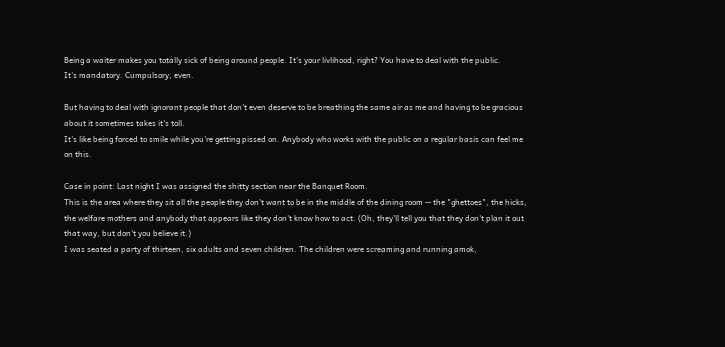Being a waiter makes you totally sick of being around people. It's your livlihood, right? You have to deal with the public.
It's mandatory. Cumpulsory, even.

But having to deal with ignorant people that don't even deserve to be breathing the same air as me and having to be gracious about it sometimes takes it's toll.
It's like being forced to smile while you're getting pissed on. Anybody who works with the public on a regular basis can feel me on this.

Case in point: Last night I was assigned the shitty section near the Banquet Room.
This is the area where they sit all the people they don't want to be in the middle of the dining room -- the "ghettoes", the hicks, the welfare mothers and anybody that appears like they don't know how to act. (Oh, they'll tell you that they don't plan it out that way, but don't you believe it.)
I was seated a party of thirteen, six adults and seven children. The children were screaming and running amok,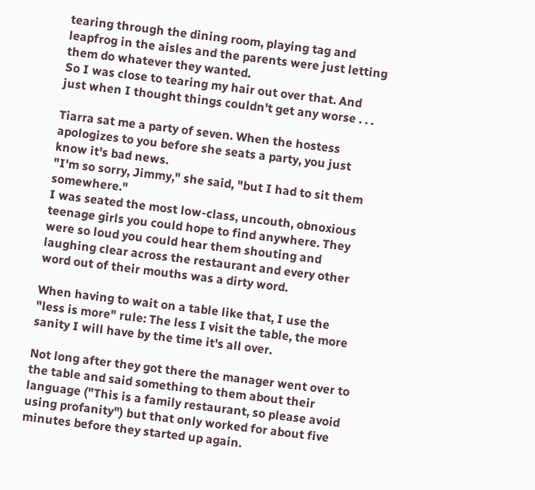tearing through the dining room, playing tag and leapfrog in the aisles and the parents were just letting them do whatever they wanted.
So I was close to tearing my hair out over that. And just when I thought things couldn't get any worse . . .

Tiarra sat me a party of seven. When the hostess apologizes to you before she seats a party, you just know it's bad news.
"I'm so sorry, Jimmy," she said, "but I had to sit them somewhere."
I was seated the most low-class, uncouth, obnoxious teenage girls you could hope to find anywhere. They were so loud you could hear them shouting and laughing clear across the restaurant and every other word out of their mouths was a dirty word.

When having to wait on a table like that, I use the "less is more" rule: The less I visit the table, the more sanity I will have by the time it's all over.

Not long after they got there the manager went over to the table and said something to them about their language ("This is a family restaurant, so please avoid using profanity") but that only worked for about five minutes before they started up again.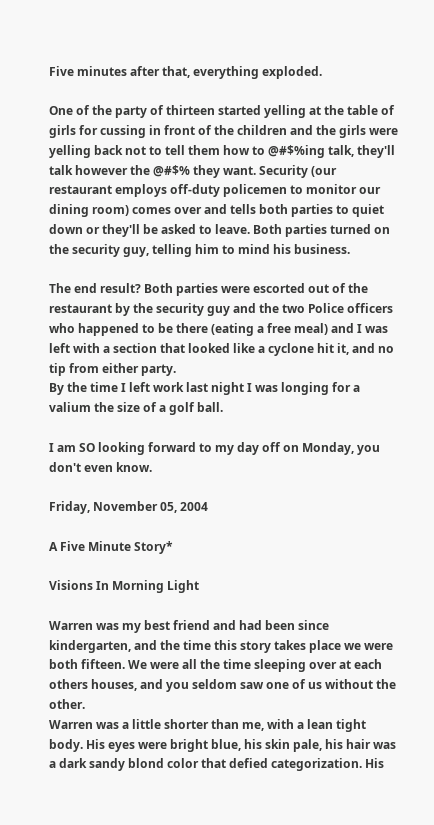Five minutes after that, everything exploded.

One of the party of thirteen started yelling at the table of girls for cussing in front of the children and the girls were yelling back not to tell them how to @#$%ing talk, they'll talk however the @#$% they want. Security (our restaurant employs off-duty policemen to monitor our dining room) comes over and tells both parties to quiet down or they'll be asked to leave. Both parties turned on the security guy, telling him to mind his business.

The end result? Both parties were escorted out of the restaurant by the security guy and the two Police officers who happened to be there (eating a free meal) and I was left with a section that looked like a cyclone hit it, and no tip from either party.
By the time I left work last night I was longing for a valium the size of a golf ball.

I am SO looking forward to my day off on Monday, you don't even know.

Friday, November 05, 2004

A Five Minute Story*

Visions In Morning Light

Warren was my best friend and had been since kindergarten, and the time this story takes place we were both fifteen. We were all the time sleeping over at each others houses, and you seldom saw one of us without the other.
Warren was a little shorter than me, with a lean tight body. His eyes were bright blue, his skin pale, his hair was a dark sandy blond color that defied categorization. His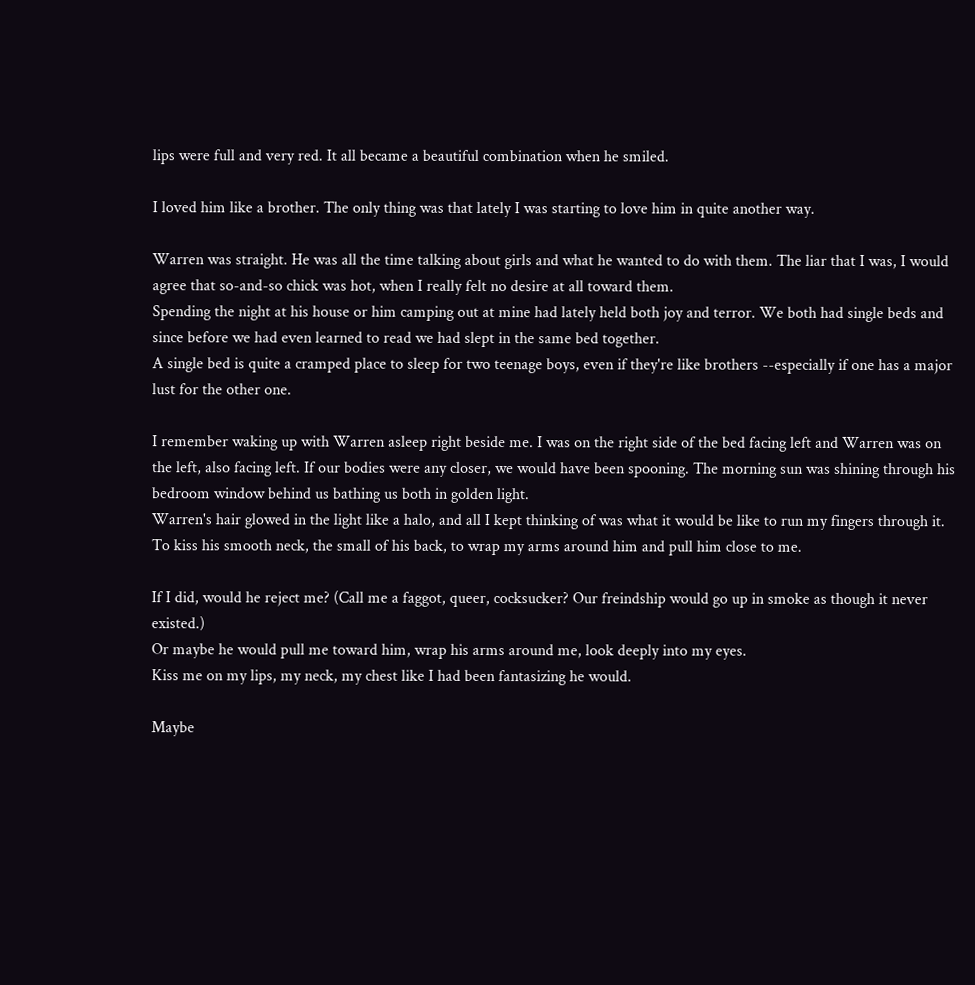lips were full and very red. It all became a beautiful combination when he smiled.

I loved him like a brother. The only thing was that lately I was starting to love him in quite another way.

Warren was straight. He was all the time talking about girls and what he wanted to do with them. The liar that I was, I would agree that so-and-so chick was hot, when I really felt no desire at all toward them.
Spending the night at his house or him camping out at mine had lately held both joy and terror. We both had single beds and since before we had even learned to read we had slept in the same bed together.
A single bed is quite a cramped place to sleep for two teenage boys, even if they're like brothers --especially if one has a major lust for the other one.

I remember waking up with Warren asleep right beside me. I was on the right side of the bed facing left and Warren was on the left, also facing left. If our bodies were any closer, we would have been spooning. The morning sun was shining through his bedroom window behind us bathing us both in golden light.
Warren's hair glowed in the light like a halo, and all I kept thinking of was what it would be like to run my fingers through it. To kiss his smooth neck, the small of his back, to wrap my arms around him and pull him close to me.

If I did, would he reject me? (Call me a faggot, queer, cocksucker? Our freindship would go up in smoke as though it never existed.)
Or maybe he would pull me toward him, wrap his arms around me, look deeply into my eyes.
Kiss me on my lips, my neck, my chest like I had been fantasizing he would.

Maybe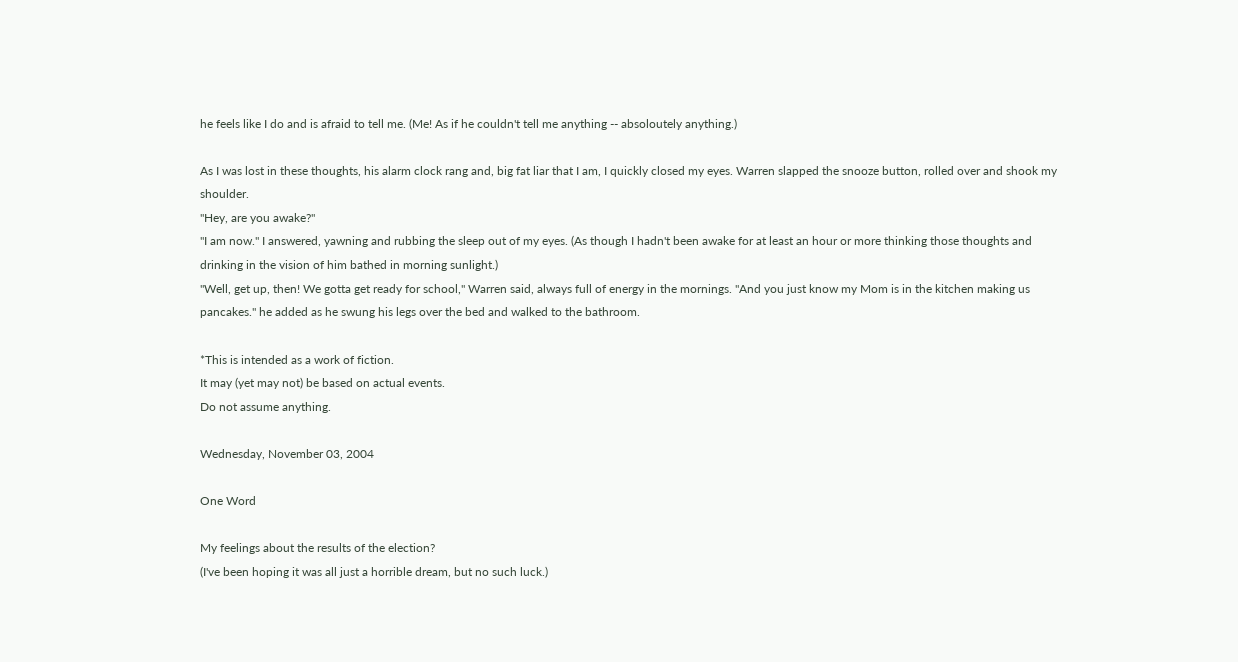he feels like I do and is afraid to tell me. (Me! As if he couldn't tell me anything -- absoloutely anything.)

As I was lost in these thoughts, his alarm clock rang and, big fat liar that I am, I quickly closed my eyes. Warren slapped the snooze button, rolled over and shook my shoulder.
"Hey, are you awake?"
"I am now." I answered, yawning and rubbing the sleep out of my eyes. (As though I hadn't been awake for at least an hour or more thinking those thoughts and drinking in the vision of him bathed in morning sunlight.)
"Well, get up, then! We gotta get ready for school," Warren said, always full of energy in the mornings. "And you just know my Mom is in the kitchen making us pancakes." he added as he swung his legs over the bed and walked to the bathroom.

*This is intended as a work of fiction.
It may (yet may not) be based on actual events.
Do not assume anything.

Wednesday, November 03, 2004

One Word

My feelings about the results of the election?
(I've been hoping it was all just a horrible dream, but no such luck.)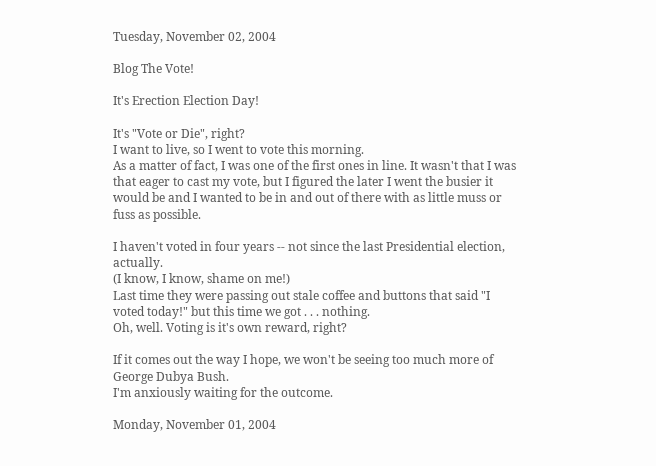Tuesday, November 02, 2004

Blog The Vote!

It's Erection Election Day!

It's "Vote or Die", right?
I want to live, so I went to vote this morning.
As a matter of fact, I was one of the first ones in line. It wasn't that I was that eager to cast my vote, but I figured the later I went the busier it would be and I wanted to be in and out of there with as little muss or fuss as possible.

I haven't voted in four years -- not since the last Presidential election, actually.
(I know, I know, shame on me!)
Last time they were passing out stale coffee and buttons that said "I voted today!" but this time we got . . . nothing.
Oh, well. Voting is it's own reward, right?

If it comes out the way I hope, we won't be seeing too much more of George Dubya Bush.
I'm anxiously waiting for the outcome.

Monday, November 01, 2004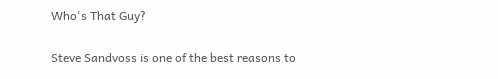Who's That Guy?

Steve Sandvoss is one of the best reasons to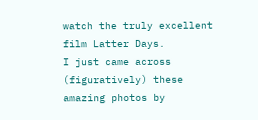watch the truly excellent film Latter Days.
I just came across (figuratively) these amazing photos by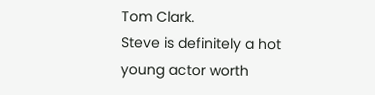Tom Clark.
Steve is definitely a hot young actor worth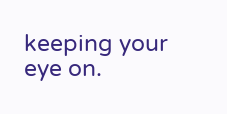keeping your eye on.